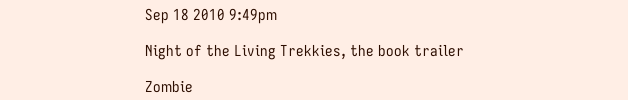Sep 18 2010 9:49pm

Night of the Living Trekkies, the book trailer

Zombie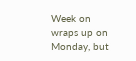Week on wraps up on Monday, but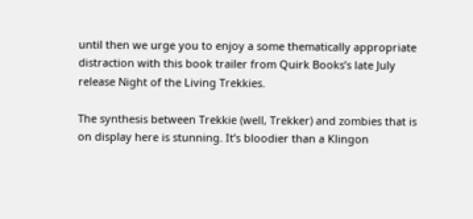until then we urge you to enjoy a some thematically appropriate distraction with this book trailer from Quirk Books’s late July release Night of the Living Trekkies.

The synthesis between Trekkie (well, Trekker) and zombies that is on display here is stunning. It’s bloodier than a Klingon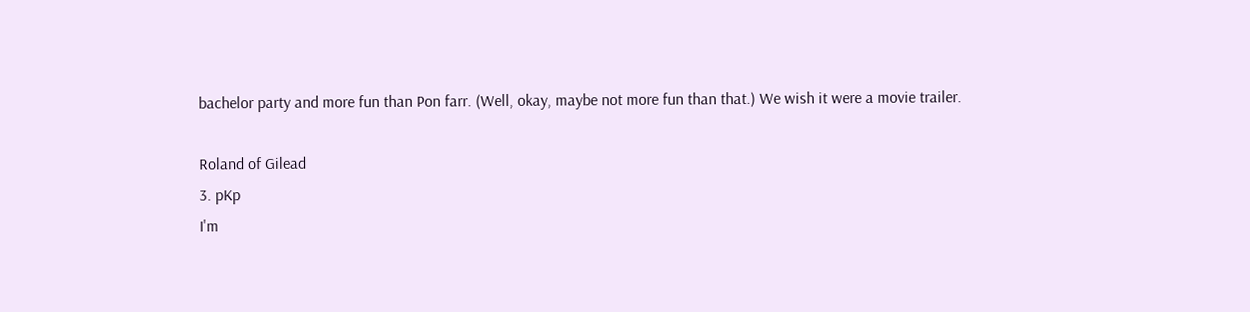bachelor party and more fun than Pon farr. (Well, okay, maybe not more fun than that.) We wish it were a movie trailer.

Roland of Gilead
3. pKp
I'm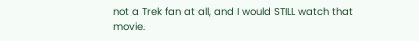not a Trek fan at all, and I would STILL watch that movie.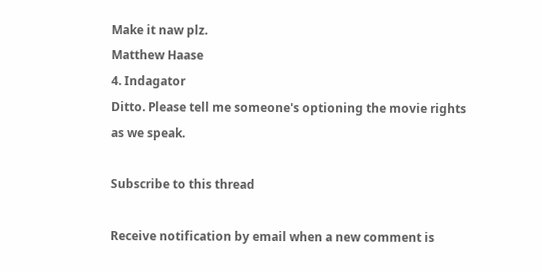Make it naw plz.
Matthew Haase
4. Indagator
Ditto. Please tell me someone's optioning the movie rights as we speak.

Subscribe to this thread

Receive notification by email when a new comment is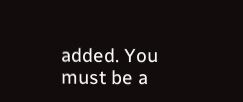added. You must be a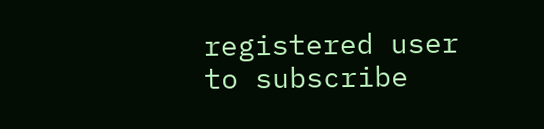registered user to subscribe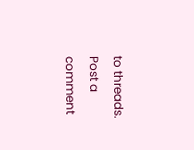to threads.
Post a comment